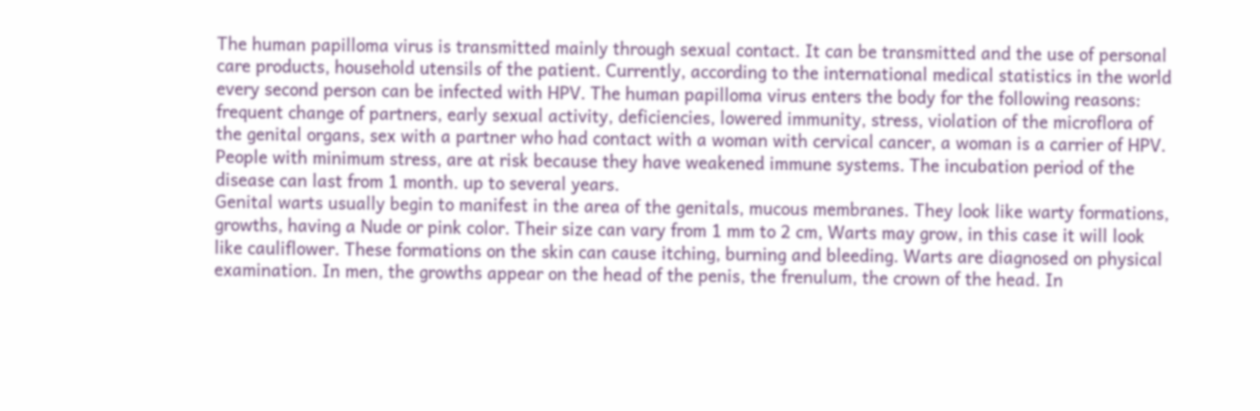The human papilloma virus is transmitted mainly through sexual contact. It can be transmitted and the use of personal care products, household utensils of the patient. Currently, according to the international medical statistics in the world every second person can be infected with HPV. The human papilloma virus enters the body for the following reasons: frequent change of partners, early sexual activity, deficiencies, lowered immunity, stress, violation of the microflora of the genital organs, sex with a partner who had contact with a woman with cervical cancer, a woman is a carrier of HPV. People with minimum stress, are at risk because they have weakened immune systems. The incubation period of the disease can last from 1 month. up to several years.
Genital warts usually begin to manifest in the area of the genitals, mucous membranes. They look like warty formations, growths, having a Nude or pink color. Their size can vary from 1 mm to 2 cm, Warts may grow, in this case it will look like cauliflower. These formations on the skin can cause itching, burning and bleeding. Warts are diagnosed on physical examination. In men, the growths appear on the head of the penis, the frenulum, the crown of the head. In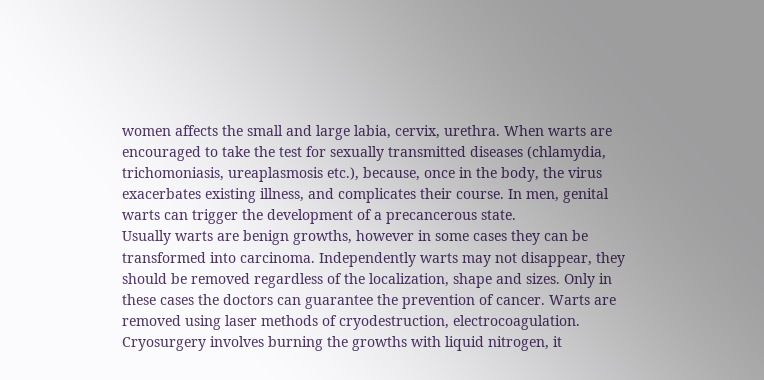women affects the small and large labia, cervix, urethra. When warts are encouraged to take the test for sexually transmitted diseases (chlamydia, trichomoniasis, ureaplasmosis etc.), because, once in the body, the virus exacerbates existing illness, and complicates their course. In men, genital warts can trigger the development of a precancerous state.
Usually warts are benign growths, however in some cases they can be transformed into carcinoma. Independently warts may not disappear, they should be removed regardless of the localization, shape and sizes. Only in these cases the doctors can guarantee the prevention of cancer. Warts are removed using laser methods of cryodestruction, electrocoagulation. Cryosurgery involves burning the growths with liquid nitrogen, it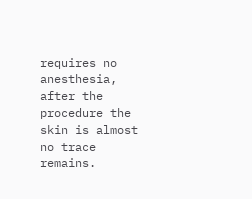requires no anesthesia, after the procedure the skin is almost no trace remains.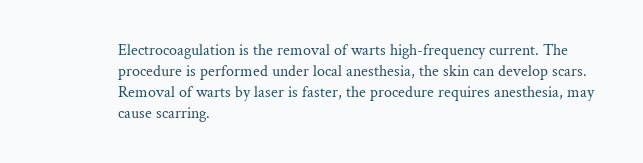Electrocoagulation is the removal of warts high-frequency current. The procedure is performed under local anesthesia, the skin can develop scars. Removal of warts by laser is faster, the procedure requires anesthesia, may cause scarring.